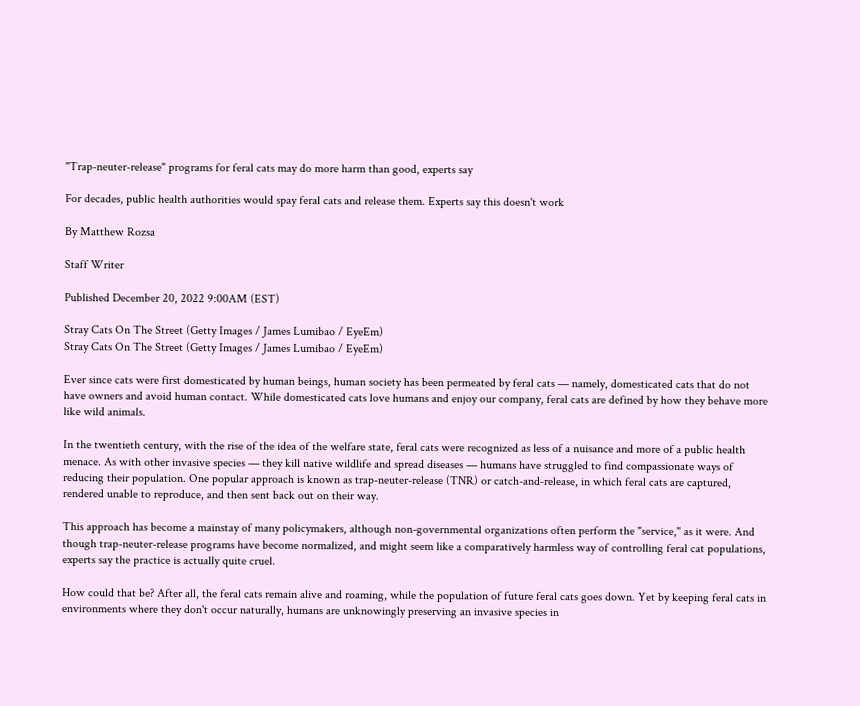"Trap-neuter-release" programs for feral cats may do more harm than good, experts say

For decades, public health authorities would spay feral cats and release them. Experts say this doesn't work

By Matthew Rozsa

Staff Writer

Published December 20, 2022 9:00AM (EST)

Stray Cats On The Street (Getty Images / James Lumibao / EyeEm)
Stray Cats On The Street (Getty Images / James Lumibao / EyeEm)

Ever since cats were first domesticated by human beings, human society has been permeated by feral cats — namely, domesticated cats that do not have owners and avoid human contact. While domesticated cats love humans and enjoy our company, feral cats are defined by how they behave more like wild animals.

In the twentieth century, with the rise of the idea of the welfare state, feral cats were recognized as less of a nuisance and more of a public health menace. As with other invasive species — they kill native wildlife and spread diseases — humans have struggled to find compassionate ways of reducing their population. One popular approach is known as trap-neuter-release (TNR) or catch-and-release, in which feral cats are captured, rendered unable to reproduce, and then sent back out on their way.

This approach has become a mainstay of many policymakers, although non-governmental organizations often perform the "service," as it were. And though trap-neuter-release programs have become normalized, and might seem like a comparatively harmless way of controlling feral cat populations, experts say the practice is actually quite cruel.

How could that be? After all, the feral cats remain alive and roaming, while the population of future feral cats goes down. Yet by keeping feral cats in environments where they don't occur naturally, humans are unknowingly preserving an invasive species in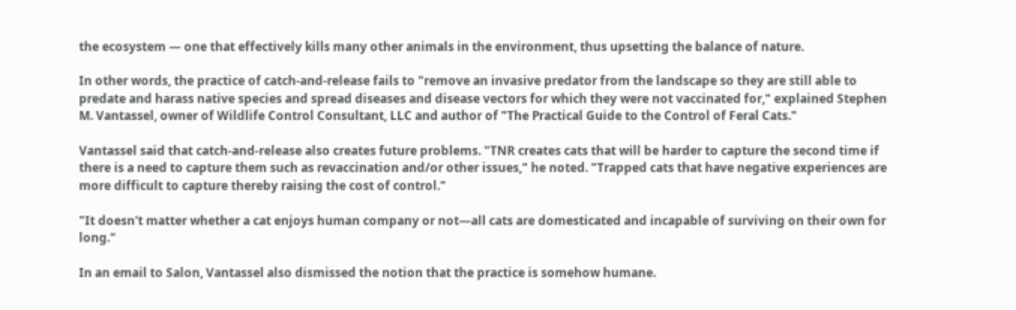the ecosystem — one that effectively kills many other animals in the environment, thus upsetting the balance of nature.

In other words, the practice of catch-and-release fails to "remove an invasive predator from the landscape so they are still able to predate and harass native species and spread diseases and disease vectors for which they were not vaccinated for," explained Stephen M. Vantassel, owner of Wildlife Control Consultant, LLC and author of "The Practical Guide to the Control of Feral Cats."

Vantassel said that catch-and-release also creates future problems. "TNR creates cats that will be harder to capture the second time if there is a need to capture them such as revaccination and/or other issues," he noted. "Trapped cats that have negative experiences are more difficult to capture thereby raising the cost of control."

"It doesn't matter whether a cat enjoys human company or not—all cats are domesticated and incapable of surviving on their own for long."

In an email to Salon, Vantassel also dismissed the notion that the practice is somehow humane.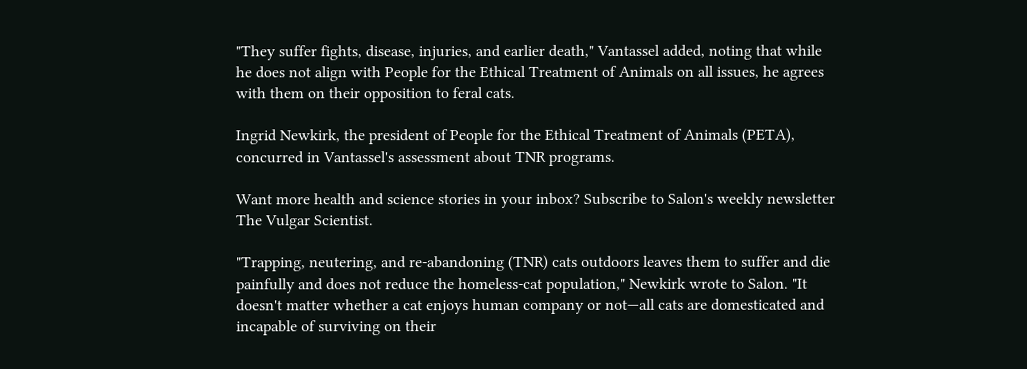"They suffer fights, disease, injuries, and earlier death," Vantassel added, noting that while he does not align with People for the Ethical Treatment of Animals on all issues, he agrees with them on their opposition to feral cats.

Ingrid Newkirk, the president of People for the Ethical Treatment of Animals (PETA), concurred in Vantassel's assessment about TNR programs.

Want more health and science stories in your inbox? Subscribe to Salon's weekly newsletter The Vulgar Scientist.

"Trapping, neutering, and re-abandoning (TNR) cats outdoors leaves them to suffer and die painfully and does not reduce the homeless-cat population," Newkirk wrote to Salon. "It doesn't matter whether a cat enjoys human company or not—all cats are domesticated and incapable of surviving on their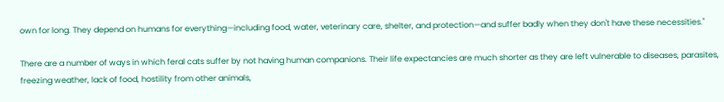own for long. They depend on humans for everything—including food, water, veterinary care, shelter, and protection—and suffer badly when they don't have these necessities."

There are a number of ways in which feral cats suffer by not having human companions. Their life expectancies are much shorter as they are left vulnerable to diseases, parasites, freezing weather, lack of food, hostility from other animals,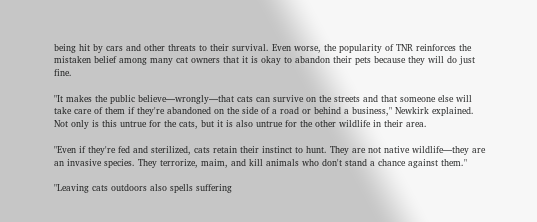being hit by cars and other threats to their survival. Even worse, the popularity of TNR reinforces the mistaken belief among many cat owners that it is okay to abandon their pets because they will do just fine.

"It makes the public believe—wrongly—that cats can survive on the streets and that someone else will take care of them if they're abandoned on the side of a road or behind a business," Newkirk explained. Not only is this untrue for the cats, but it is also untrue for the other wildlife in their area.

"Even if they're fed and sterilized, cats retain their instinct to hunt. They are not native wildlife—they are an invasive species. They terrorize, maim, and kill animals who don't stand a chance against them."

"Leaving cats outdoors also spells suffering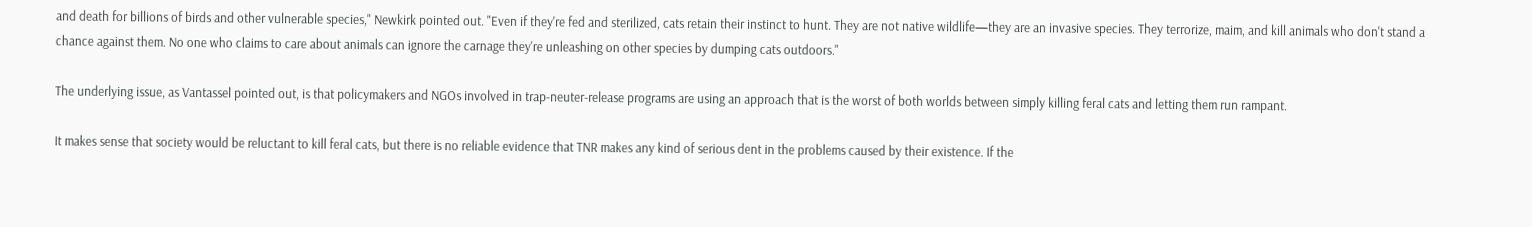and death for billions of birds and other vulnerable species," Newkirk pointed out. "Even if they're fed and sterilized, cats retain their instinct to hunt. They are not native wildlife—they are an invasive species. They terrorize, maim, and kill animals who don't stand a chance against them. No one who claims to care about animals can ignore the carnage they're unleashing on other species by dumping cats outdoors."

The underlying issue, as Vantassel pointed out, is that policymakers and NGOs involved in trap-neuter-release programs are using an approach that is the worst of both worlds between simply killing feral cats and letting them run rampant.

It makes sense that society would be reluctant to kill feral cats, but there is no reliable evidence that TNR makes any kind of serious dent in the problems caused by their existence. If the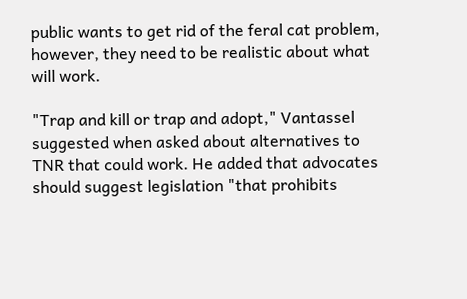public wants to get rid of the feral cat problem, however, they need to be realistic about what will work.

"Trap and kill or trap and adopt," Vantassel suggested when asked about alternatives to TNR that could work. He added that advocates should suggest legislation "that prohibits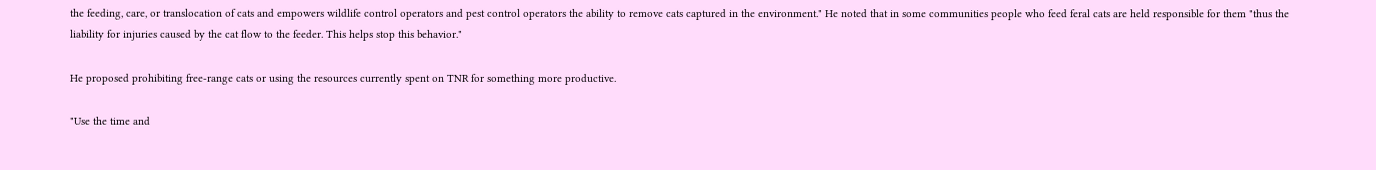the feeding, care, or translocation of cats and empowers wildlife control operators and pest control operators the ability to remove cats captured in the environment." He noted that in some communities people who feed feral cats are held responsible for them "thus the liability for injuries caused by the cat flow to the feeder. This helps stop this behavior."

He proposed prohibiting free-range cats or using the resources currently spent on TNR for something more productive.

"Use the time and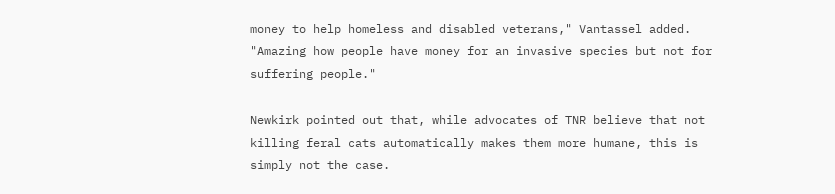money to help homeless and disabled veterans," Vantassel added. "Amazing how people have money for an invasive species but not for suffering people."

Newkirk pointed out that, while advocates of TNR believe that not killing feral cats automatically makes them more humane, this is simply not the case.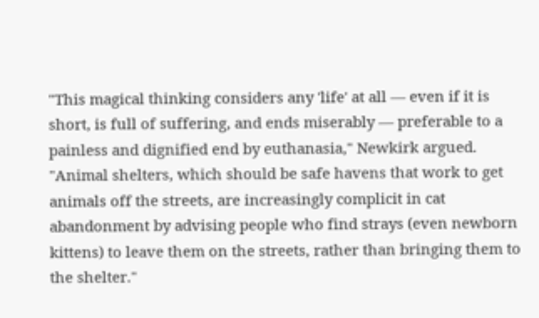"This magical thinking considers any 'life' at all — even if it is short, is full of suffering, and ends miserably — preferable to a painless and dignified end by euthanasia," Newkirk argued. "Animal shelters, which should be safe havens that work to get animals off the streets, are increasingly complicit in cat abandonment by advising people who find strays (even newborn kittens) to leave them on the streets, rather than bringing them to the shelter."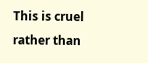This is cruel rather than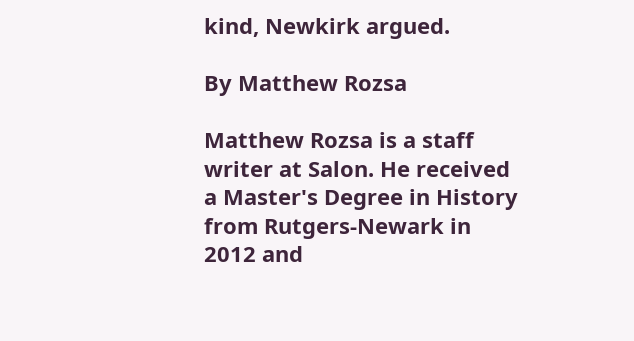kind, Newkirk argued.

By Matthew Rozsa

Matthew Rozsa is a staff writer at Salon. He received a Master's Degree in History from Rutgers-Newark in 2012 and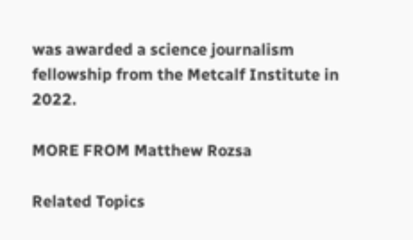was awarded a science journalism fellowship from the Metcalf Institute in 2022.

MORE FROM Matthew Rozsa

Related Topics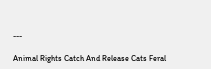---

Animal Rights Catch And Release Cats Feral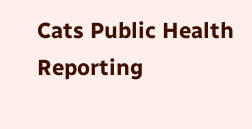Cats Public Health Reporting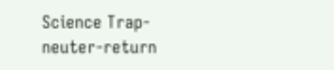Science Trap-neuter-return